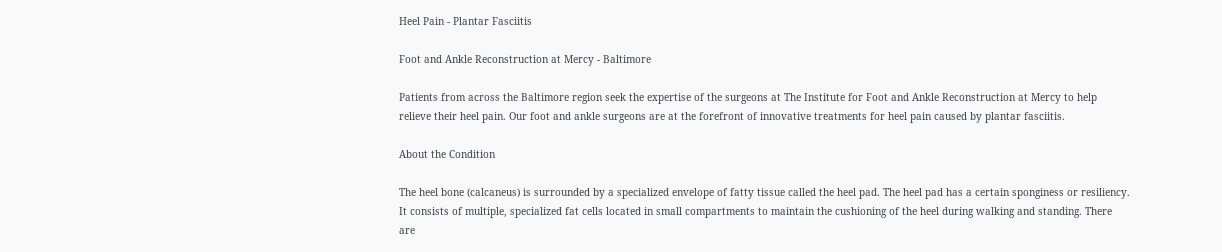Heel Pain - Plantar Fasciitis

Foot and Ankle Reconstruction at Mercy - Baltimore

Patients from across the Baltimore region seek the expertise of the surgeons at The Institute for Foot and Ankle Reconstruction at Mercy to help relieve their heel pain. Our foot and ankle surgeons are at the forefront of innovative treatments for heel pain caused by plantar fasciitis.

About the Condition

The heel bone (calcaneus) is surrounded by a specialized envelope of fatty tissue called the heel pad. The heel pad has a certain sponginess or resiliency. It consists of multiple, specialized fat cells located in small compartments to maintain the cushioning of the heel during walking and standing. There are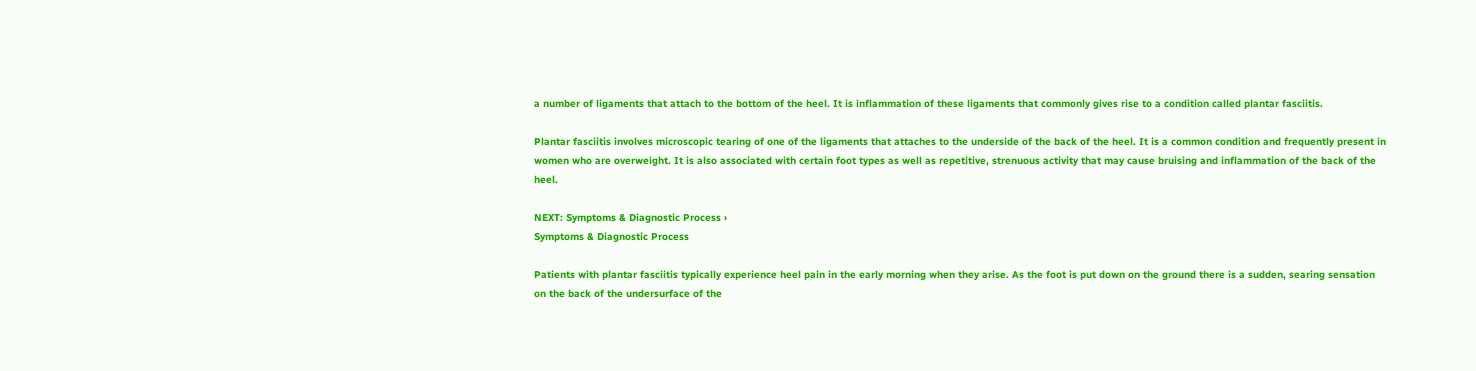a number of ligaments that attach to the bottom of the heel. It is inflammation of these ligaments that commonly gives rise to a condition called plantar fasciitis.

Plantar fasciitis involves microscopic tearing of one of the ligaments that attaches to the underside of the back of the heel. It is a common condition and frequently present in women who are overweight. It is also associated with certain foot types as well as repetitive, strenuous activity that may cause bruising and inflammation of the back of the heel.

NEXT: Symptoms & Diagnostic Process ›
Symptoms & Diagnostic Process

Patients with plantar fasciitis typically experience heel pain in the early morning when they arise. As the foot is put down on the ground there is a sudden, searing sensation on the back of the undersurface of the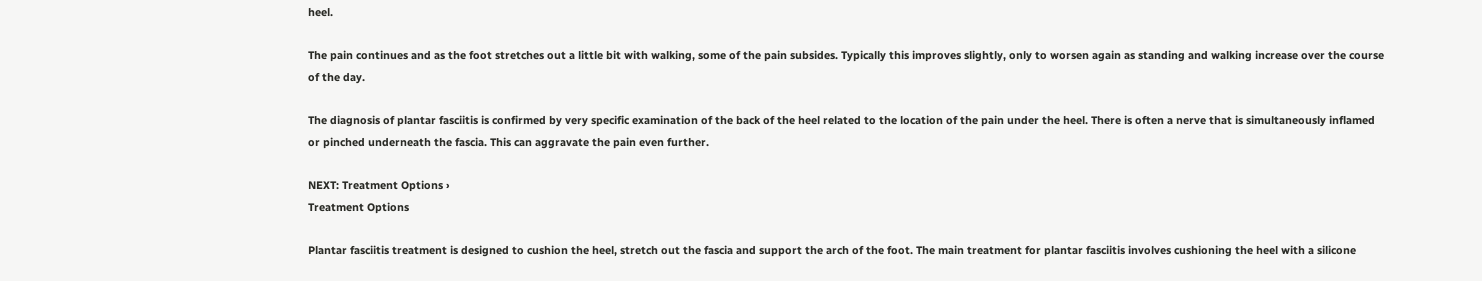heel.

The pain continues and as the foot stretches out a little bit with walking, some of the pain subsides. Typically this improves slightly, only to worsen again as standing and walking increase over the course of the day.

The diagnosis of plantar fasciitis is confirmed by very specific examination of the back of the heel related to the location of the pain under the heel. There is often a nerve that is simultaneously inflamed or pinched underneath the fascia. This can aggravate the pain even further.

NEXT: Treatment Options ›
Treatment Options

Plantar fasciitis treatment is designed to cushion the heel, stretch out the fascia and support the arch of the foot. The main treatment for plantar fasciitis involves cushioning the heel with a silicone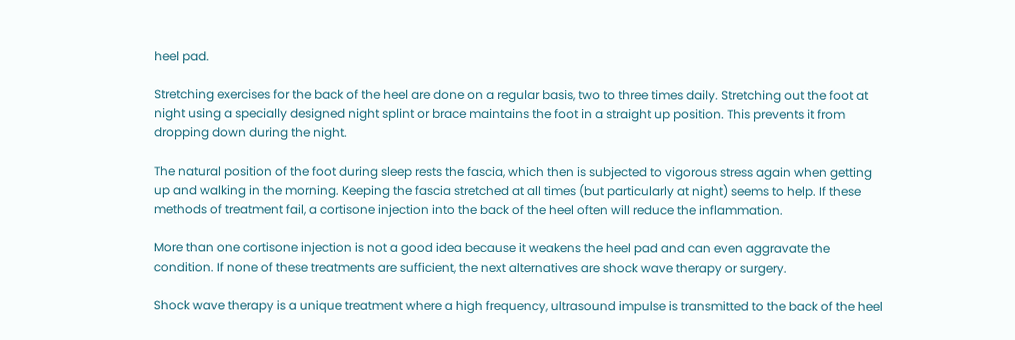heel pad.

Stretching exercises for the back of the heel are done on a regular basis, two to three times daily. Stretching out the foot at night using a specially designed night splint or brace maintains the foot in a straight up position. This prevents it from dropping down during the night.

The natural position of the foot during sleep rests the fascia, which then is subjected to vigorous stress again when getting up and walking in the morning. Keeping the fascia stretched at all times (but particularly at night) seems to help. If these methods of treatment fail, a cortisone injection into the back of the heel often will reduce the inflammation.

More than one cortisone injection is not a good idea because it weakens the heel pad and can even aggravate the condition. If none of these treatments are sufficient, the next alternatives are shock wave therapy or surgery.

Shock wave therapy is a unique treatment where a high frequency, ultrasound impulse is transmitted to the back of the heel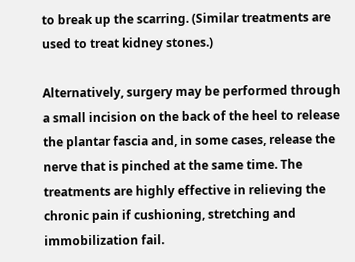to break up the scarring. (Similar treatments are used to treat kidney stones.)

Alternatively, surgery may be performed through a small incision on the back of the heel to release the plantar fascia and, in some cases, release the nerve that is pinched at the same time. The treatments are highly effective in relieving the chronic pain if cushioning, stretching and immobilization fail.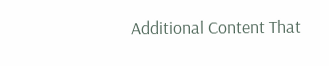Additional Content That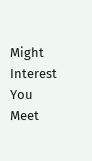Might Interest You
Meet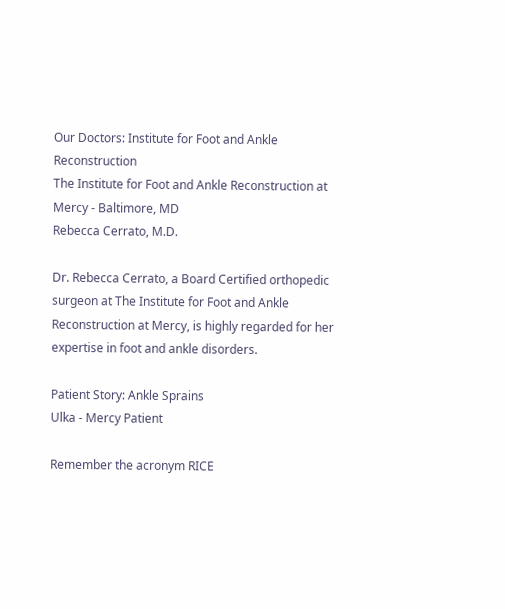Our Doctors: Institute for Foot and Ankle Reconstruction
The Institute for Foot and Ankle Reconstruction at Mercy - Baltimore, MD
Rebecca Cerrato, M.D.

Dr. Rebecca Cerrato, a Board Certified orthopedic surgeon at The Institute for Foot and Ankle Reconstruction at Mercy, is highly regarded for her expertise in foot and ankle disorders.

Patient Story: Ankle Sprains
Ulka - Mercy Patient

Remember the acronym RICE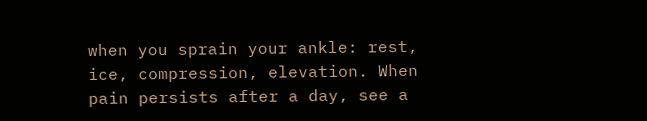when you sprain your ankle: rest, ice, compression, elevation. When pain persists after a day, see a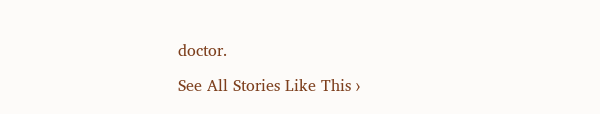doctor.

See All Stories Like This ›